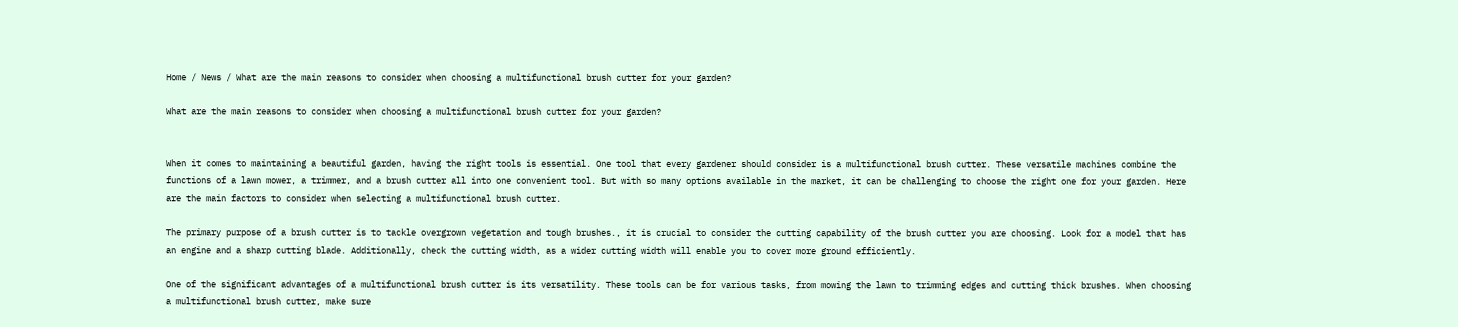Home / News / What are the main reasons to consider when choosing a multifunctional brush cutter for your garden?

What are the main reasons to consider when choosing a multifunctional brush cutter for your garden?


When it comes to maintaining a beautiful garden, having the right tools is essential. One tool that every gardener should consider is a multifunctional brush cutter. These versatile machines combine the functions of a lawn mower, a trimmer, and a brush cutter all into one convenient tool. But with so many options available in the market, it can be challenging to choose the right one for your garden. Here are the main factors to consider when selecting a multifunctional brush cutter.

The primary purpose of a brush cutter is to tackle overgrown vegetation and tough brushes., it is crucial to consider the cutting capability of the brush cutter you are choosing. Look for a model that has an engine and a sharp cutting blade. Additionally, check the cutting width, as a wider cutting width will enable you to cover more ground efficiently.

One of the significant advantages of a multifunctional brush cutter is its versatility. These tools can be for various tasks, from mowing the lawn to trimming edges and cutting thick brushes. When choosing a multifunctional brush cutter, make sure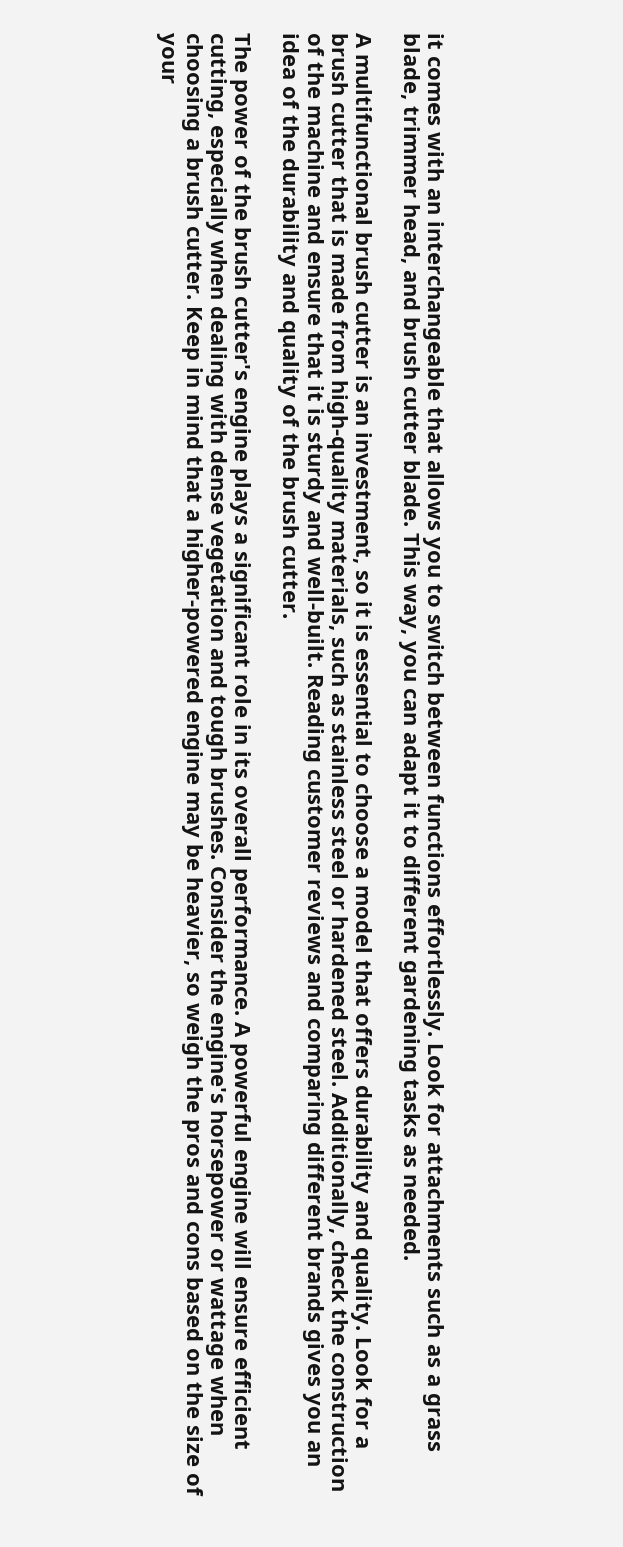it comes with an interchangeable that allows you to switch between functions effortlessly. Look for attachments such as a grass blade, trimmer head, and brush cutter blade. This way, you can adapt it to different gardening tasks as needed.

A multifunctional brush cutter is an investment, so it is essential to choose a model that offers durability and quality. Look for a brush cutter that is made from high-quality materials, such as stainless steel or hardened steel. Additionally, check the construction of the machine and ensure that it is sturdy and well-built. Reading customer reviews and comparing different brands gives you an idea of the durability and quality of the brush cutter.

The power of the brush cutter's engine plays a significant role in its overall performance. A powerful engine will ensure efficient cutting, especially when dealing with dense vegetation and tough brushes. Consider the engine's horsepower or wattage when choosing a brush cutter. Keep in mind that a higher-powered engine may be heavier, so weigh the pros and cons based on the size of your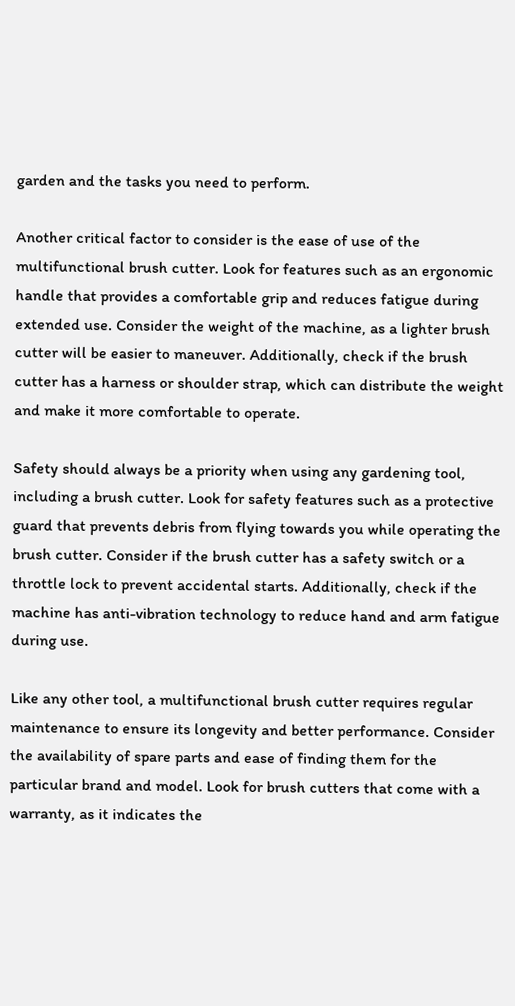garden and the tasks you need to perform.

Another critical factor to consider is the ease of use of the multifunctional brush cutter. Look for features such as an ergonomic handle that provides a comfortable grip and reduces fatigue during extended use. Consider the weight of the machine, as a lighter brush cutter will be easier to maneuver. Additionally, check if the brush cutter has a harness or shoulder strap, which can distribute the weight and make it more comfortable to operate.

Safety should always be a priority when using any gardening tool, including a brush cutter. Look for safety features such as a protective guard that prevents debris from flying towards you while operating the brush cutter. Consider if the brush cutter has a safety switch or a throttle lock to prevent accidental starts. Additionally, check if the machine has anti-vibration technology to reduce hand and arm fatigue during use.

Like any other tool, a multifunctional brush cutter requires regular maintenance to ensure its longevity and better performance. Consider the availability of spare parts and ease of finding them for the particular brand and model. Look for brush cutters that come with a warranty, as it indicates the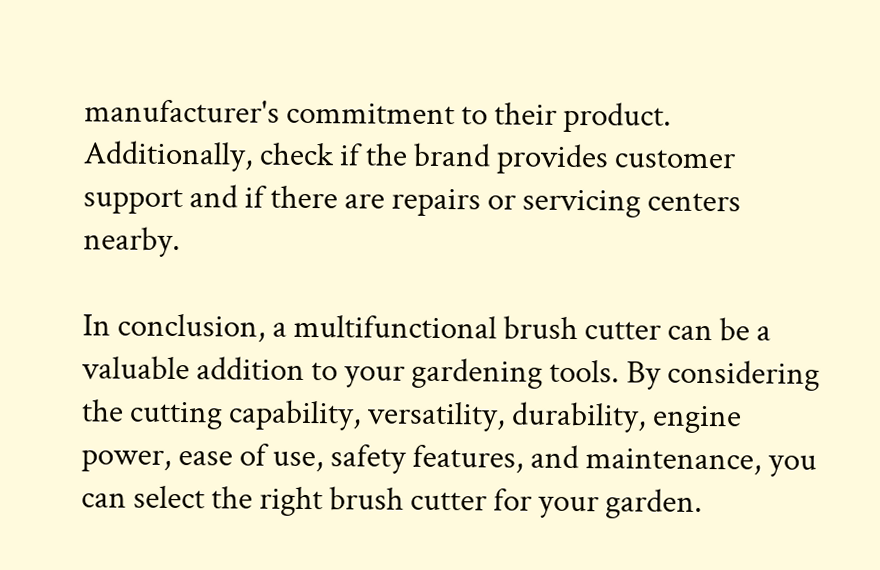manufacturer's commitment to their product. Additionally, check if the brand provides customer support and if there are repairs or servicing centers nearby.

In conclusion, a multifunctional brush cutter can be a valuable addition to your gardening tools. By considering the cutting capability, versatility, durability, engine power, ease of use, safety features, and maintenance, you can select the right brush cutter for your garden.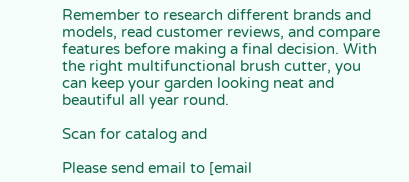Remember to research different brands and models, read customer reviews, and compare features before making a final decision. With the right multifunctional brush cutter, you can keep your garden looking neat and beautiful all year round.

Scan for catalog and

Please send email to [email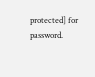protected] for password.